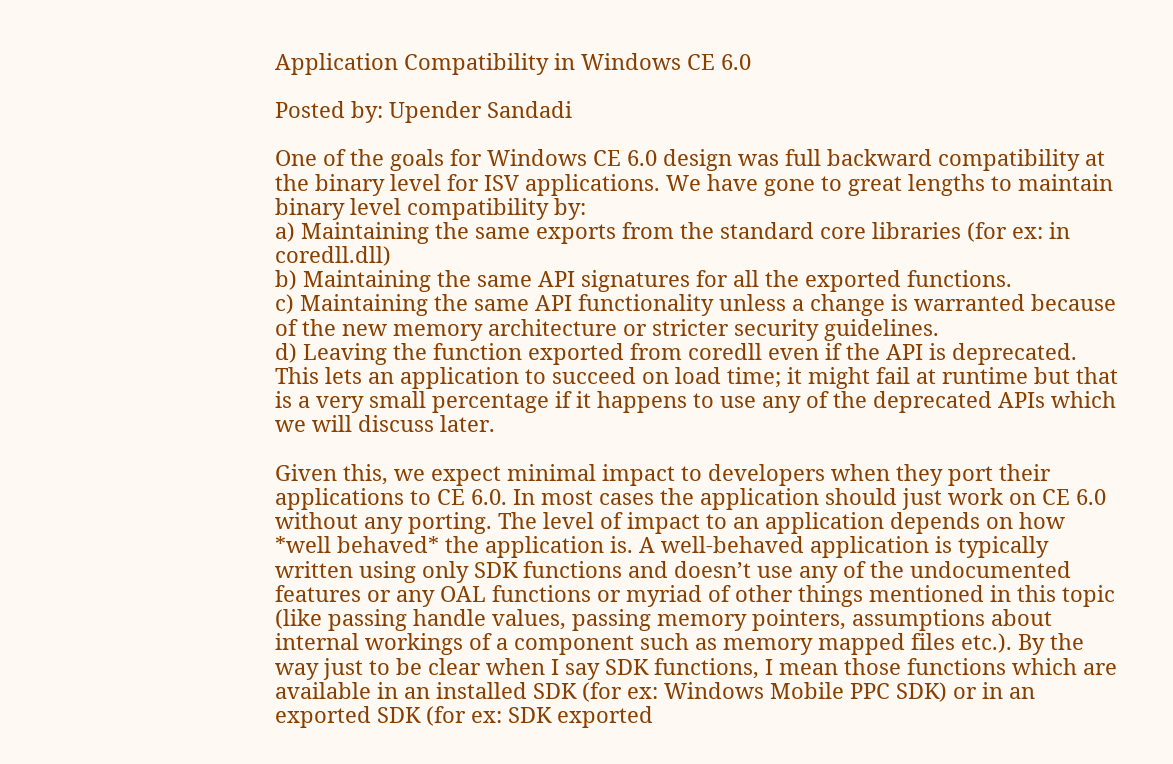Application Compatibility in Windows CE 6.0

Posted by: Upender Sandadi

One of the goals for Windows CE 6.0 design was full backward compatibility at the binary level for ISV applications. We have gone to great lengths to maintain binary level compatibility by:
a) Maintaining the same exports from the standard core libraries (for ex: in coredll.dll)
b) Maintaining the same API signatures for all the exported functions.
c) Maintaining the same API functionality unless a change is warranted because of the new memory architecture or stricter security guidelines.
d) Leaving the function exported from coredll even if the API is deprecated. This lets an application to succeed on load time; it might fail at runtime but that is a very small percentage if it happens to use any of the deprecated APIs which we will discuss later.

Given this, we expect minimal impact to developers when they port their applications to CE 6.0. In most cases the application should just work on CE 6.0 without any porting. The level of impact to an application depends on how *well behaved* the application is. A well-behaved application is typically written using only SDK functions and doesn’t use any of the undocumented features or any OAL functions or myriad of other things mentioned in this topic (like passing handle values, passing memory pointers, assumptions about internal workings of a component such as memory mapped files etc.). By the way just to be clear when I say SDK functions, I mean those functions which are available in an installed SDK (for ex: Windows Mobile PPC SDK) or in an exported SDK (for ex: SDK exported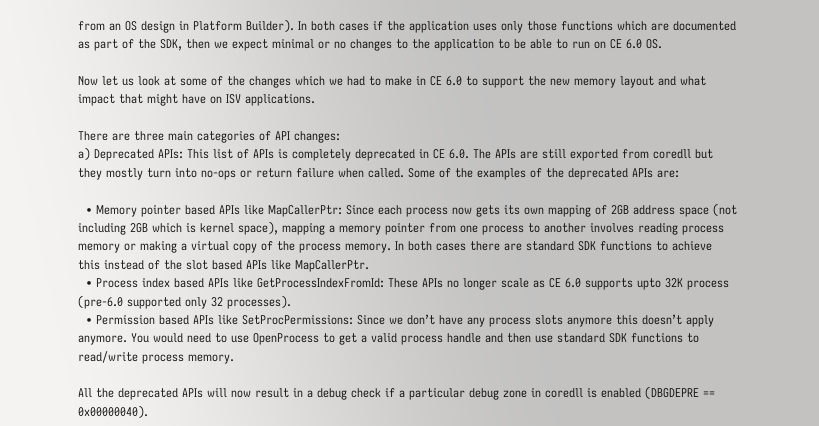from an OS design in Platform Builder). In both cases if the application uses only those functions which are documented as part of the SDK, then we expect minimal or no changes to the application to be able to run on CE 6.0 OS.

Now let us look at some of the changes which we had to make in CE 6.0 to support the new memory layout and what impact that might have on ISV applications.

There are three main categories of API changes:
a) Deprecated APIs: This list of APIs is completely deprecated in CE 6.0. The APIs are still exported from coredll but they mostly turn into no-ops or return failure when called. Some of the examples of the deprecated APIs are:

  • Memory pointer based APIs like MapCallerPtr: Since each process now gets its own mapping of 2GB address space (not including 2GB which is kernel space), mapping a memory pointer from one process to another involves reading process memory or making a virtual copy of the process memory. In both cases there are standard SDK functions to achieve this instead of the slot based APIs like MapCallerPtr.
  • Process index based APIs like GetProcessIndexFromId: These APIs no longer scale as CE 6.0 supports upto 32K process (pre-6.0 supported only 32 processes).
  • Permission based APIs like SetProcPermissions: Since we don’t have any process slots anymore this doesn’t apply anymore. You would need to use OpenProcess to get a valid process handle and then use standard SDK functions to read/write process memory.

All the deprecated APIs will now result in a debug check if a particular debug zone in coredll is enabled (DBGDEPRE == 0x00000040).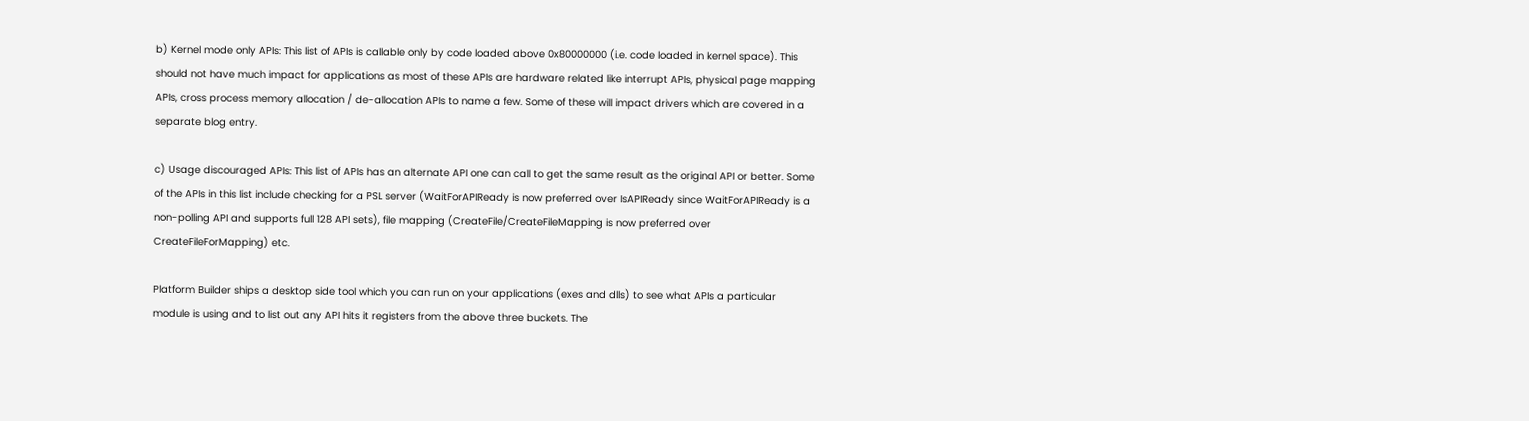b) Kernel mode only APIs: This list of APIs is callable only by code loaded above 0x80000000 (i.e. code loaded in kernel space). This should not have much impact for applications as most of these APIs are hardware related like interrupt APIs, physical page mapping APIs, cross process memory allocation / de-allocation APIs to name a few. Some of these will impact drivers which are covered in a separate blog entry.

c) Usage discouraged APIs: This list of APIs has an alternate API one can call to get the same result as the original API or better. Some of the APIs in this list include checking for a PSL server (WaitForAPIReady is now preferred over IsAPIReady since WaitForAPIReady is a non-polling API and supports full 128 API sets), file mapping (CreateFile/CreateFileMapping is now preferred over CreateFileForMapping) etc.

Platform Builder ships a desktop side tool which you can run on your applications (exes and dlls) to see what APIs a particular module is using and to list out any API hits it registers from the above three buckets. The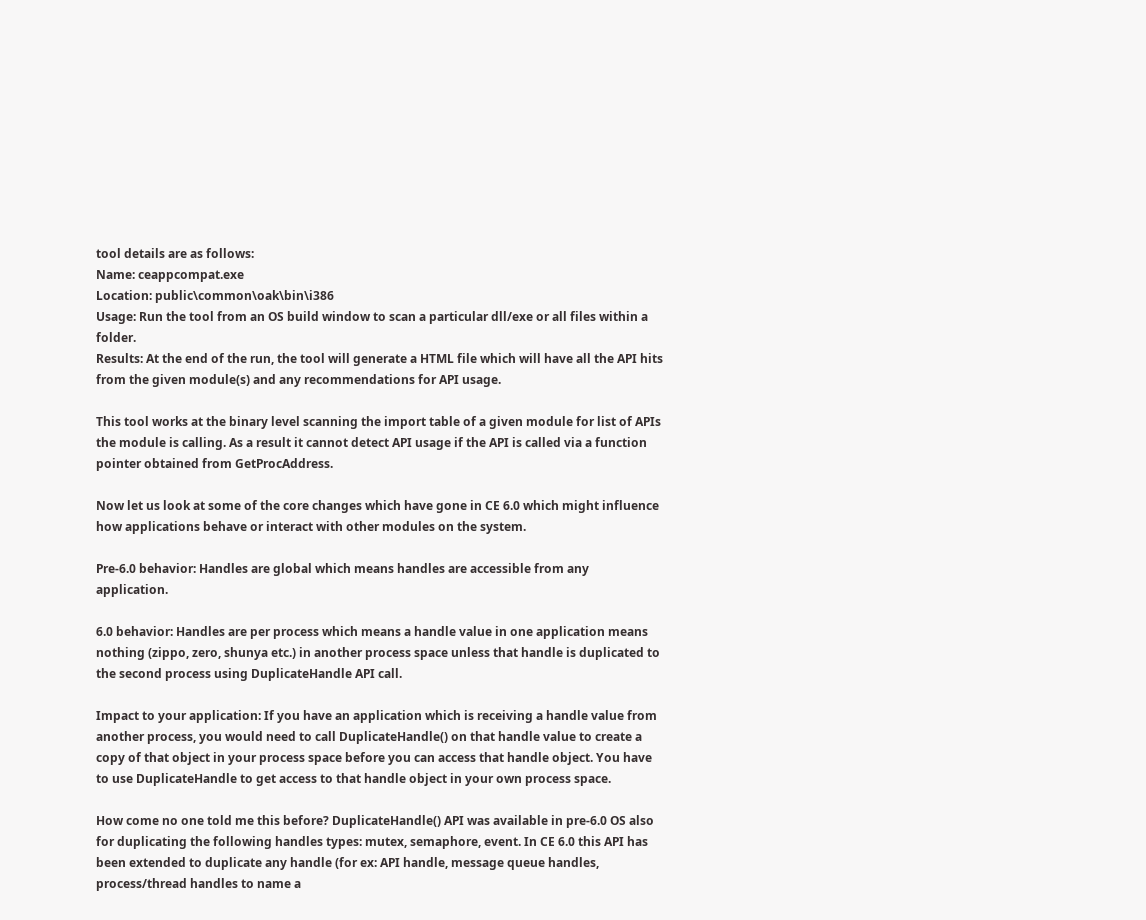tool details are as follows:
Name: ceappcompat.exe
Location: public\common\oak\bin\i386
Usage: Run the tool from an OS build window to scan a particular dll/exe or all files within a folder.
Results: At the end of the run, the tool will generate a HTML file which will have all the API hits from the given module(s) and any recommendations for API usage.

This tool works at the binary level scanning the import table of a given module for list of APIs the module is calling. As a result it cannot detect API usage if the API is called via a function pointer obtained from GetProcAddress.

Now let us look at some of the core changes which have gone in CE 6.0 which might influence how applications behave or interact with other modules on the system.

Pre-6.0 behavior: Handles are global which means handles are accessible from any application.

6.0 behavior: Handles are per process which means a handle value in one application means nothing (zippo, zero, shunya etc.) in another process space unless that handle is duplicated to the second process using DuplicateHandle API call.

Impact to your application: If you have an application which is receiving a handle value from another process, you would need to call DuplicateHandle() on that handle value to create a copy of that object in your process space before you can access that handle object. You have to use DuplicateHandle to get access to that handle object in your own process space.

How come no one told me this before? DuplicateHandle() API was available in pre-6.0 OS also for duplicating the following handles types: mutex, semaphore, event. In CE 6.0 this API has been extended to duplicate any handle (for ex: API handle, message queue handles, process/thread handles to name a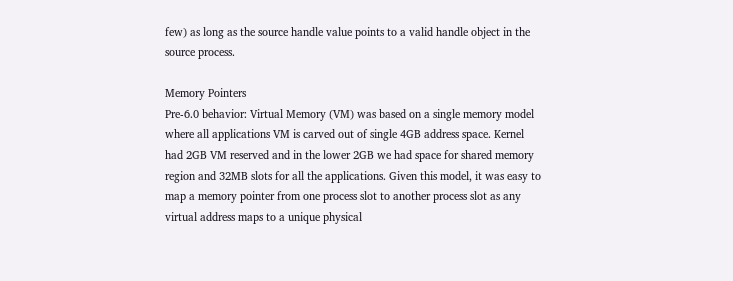few) as long as the source handle value points to a valid handle object in the source process.

Memory Pointers
Pre-6.0 behavior: Virtual Memory (VM) was based on a single memory model where all applications VM is carved out of single 4GB address space. Kernel had 2GB VM reserved and in the lower 2GB we had space for shared memory region and 32MB slots for all the applications. Given this model, it was easy to map a memory pointer from one process slot to another process slot as any virtual address maps to a unique physical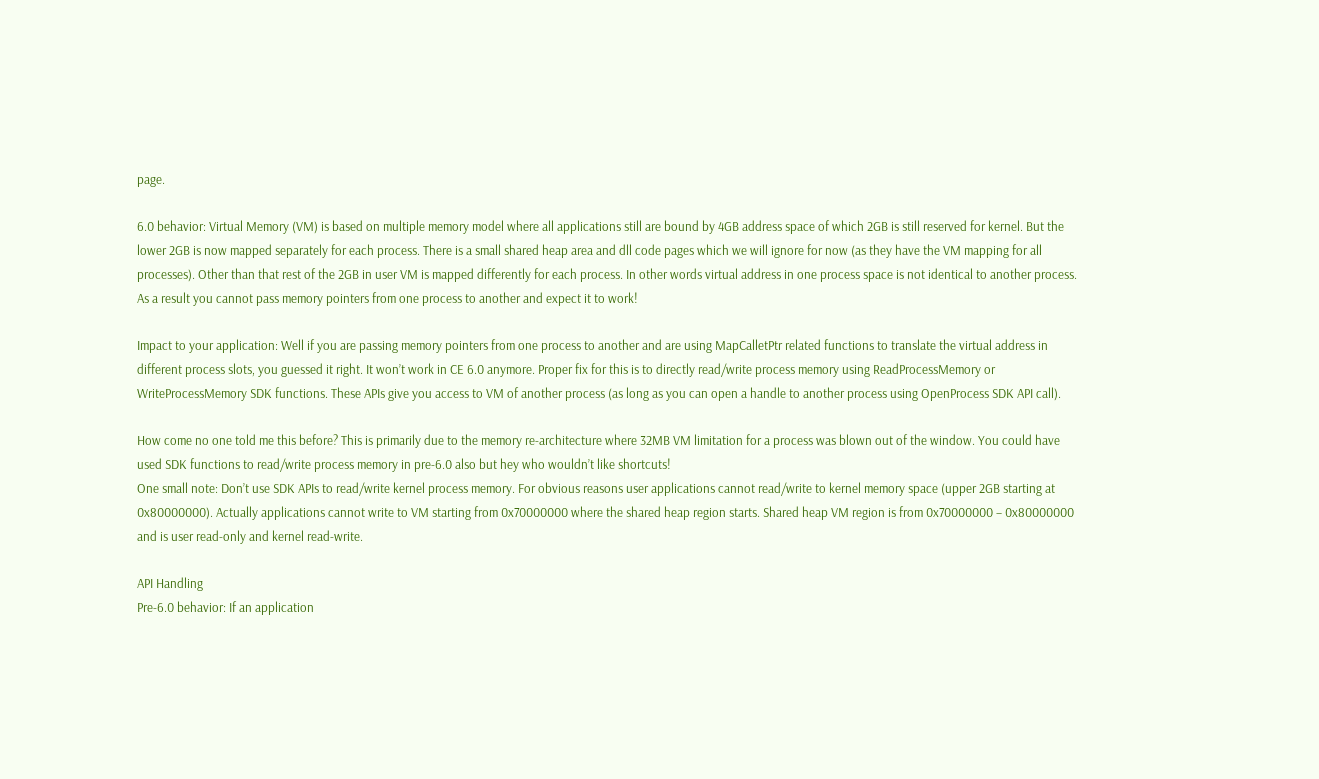page.

6.0 behavior: Virtual Memory (VM) is based on multiple memory model where all applications still are bound by 4GB address space of which 2GB is still reserved for kernel. But the lower 2GB is now mapped separately for each process. There is a small shared heap area and dll code pages which we will ignore for now (as they have the VM mapping for all processes). Other than that rest of the 2GB in user VM is mapped differently for each process. In other words virtual address in one process space is not identical to another process. As a result you cannot pass memory pointers from one process to another and expect it to work!

Impact to your application: Well if you are passing memory pointers from one process to another and are using MapCalletPtr related functions to translate the virtual address in different process slots, you guessed it right. It won’t work in CE 6.0 anymore. Proper fix for this is to directly read/write process memory using ReadProcessMemory or WriteProcessMemory SDK functions. These APIs give you access to VM of another process (as long as you can open a handle to another process using OpenProcess SDK API call).

How come no one told me this before? This is primarily due to the memory re-architecture where 32MB VM limitation for a process was blown out of the window. You could have used SDK functions to read/write process memory in pre-6.0 also but hey who wouldn’t like shortcuts!
One small note: Don’t use SDK APIs to read/write kernel process memory. For obvious reasons user applications cannot read/write to kernel memory space (upper 2GB starting at 0x80000000). Actually applications cannot write to VM starting from 0x70000000 where the shared heap region starts. Shared heap VM region is from 0x70000000 – 0x80000000 and is user read-only and kernel read-write.

API Handling
Pre-6.0 behavior: If an application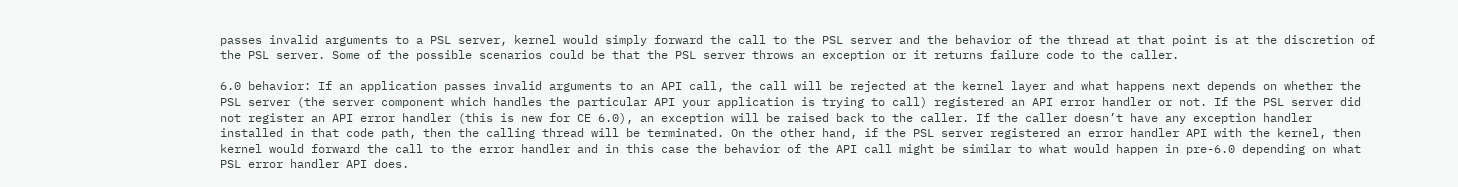passes invalid arguments to a PSL server, kernel would simply forward the call to the PSL server and the behavior of the thread at that point is at the discretion of the PSL server. Some of the possible scenarios could be that the PSL server throws an exception or it returns failure code to the caller.

6.0 behavior: If an application passes invalid arguments to an API call, the call will be rejected at the kernel layer and what happens next depends on whether the PSL server (the server component which handles the particular API your application is trying to call) registered an API error handler or not. If the PSL server did not register an API error handler (this is new for CE 6.0), an exception will be raised back to the caller. If the caller doesn’t have any exception handler installed in that code path, then the calling thread will be terminated. On the other hand, if the PSL server registered an error handler API with the kernel, then kernel would forward the call to the error handler and in this case the behavior of the API call might be similar to what would happen in pre-6.0 depending on what PSL error handler API does.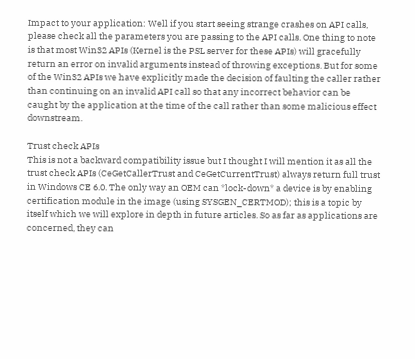Impact to your application: Well if you start seeing strange crashes on API calls, please check all the parameters you are passing to the API calls. One thing to note is that most Win32 APIs (Kernel is the PSL server for these APIs) will gracefully return an error on invalid arguments instead of throwing exceptions. But for some of the Win32 APIs we have explicitly made the decision of faulting the caller rather than continuing on an invalid API call so that any incorrect behavior can be caught by the application at the time of the call rather than some malicious effect downstream.

Trust check APIs
This is not a backward compatibility issue but I thought I will mention it as all the trust check APIs (CeGetCallerTrust and CeGetCurrentTrust) always return full trust in Windows CE 6.0. The only way an OEM can *lock-down* a device is by enabling certification module in the image (using SYSGEN_CERTMOD); this is a topic by itself which we will explore in depth in future articles. So as far as applications are concerned, they can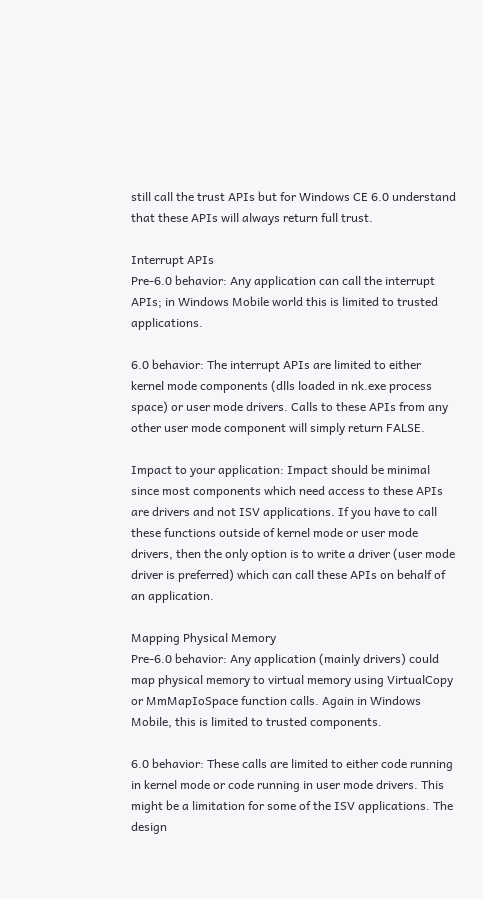still call the trust APIs but for Windows CE 6.0 understand that these APIs will always return full trust.

Interrupt APIs
Pre-6.0 behavior: Any application can call the interrupt APIs; in Windows Mobile world this is limited to trusted applications.

6.0 behavior: The interrupt APIs are limited to either kernel mode components (dlls loaded in nk.exe process space) or user mode drivers. Calls to these APIs from any other user mode component will simply return FALSE.

Impact to your application: Impact should be minimal since most components which need access to these APIs are drivers and not ISV applications. If you have to call these functions outside of kernel mode or user mode drivers, then the only option is to write a driver (user mode driver is preferred) which can call these APIs on behalf of an application.

Mapping Physical Memory
Pre-6.0 behavior: Any application (mainly drivers) could map physical memory to virtual memory using VirtualCopy or MmMapIoSpace function calls. Again in Windows Mobile, this is limited to trusted components.

6.0 behavior: These calls are limited to either code running in kernel mode or code running in user mode drivers. This might be a limitation for some of the ISV applications. The design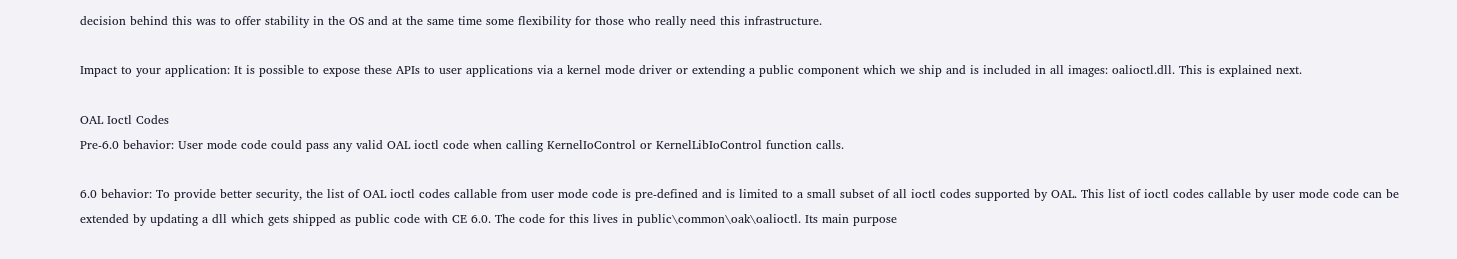decision behind this was to offer stability in the OS and at the same time some flexibility for those who really need this infrastructure.

Impact to your application: It is possible to expose these APIs to user applications via a kernel mode driver or extending a public component which we ship and is included in all images: oalioctl.dll. This is explained next.

OAL Ioctl Codes
Pre-6.0 behavior: User mode code could pass any valid OAL ioctl code when calling KernelIoControl or KernelLibIoControl function calls.

6.0 behavior: To provide better security, the list of OAL ioctl codes callable from user mode code is pre-defined and is limited to a small subset of all ioctl codes supported by OAL. This list of ioctl codes callable by user mode code can be extended by updating a dll which gets shipped as public code with CE 6.0. The code for this lives in public\common\oak\oalioctl. Its main purpose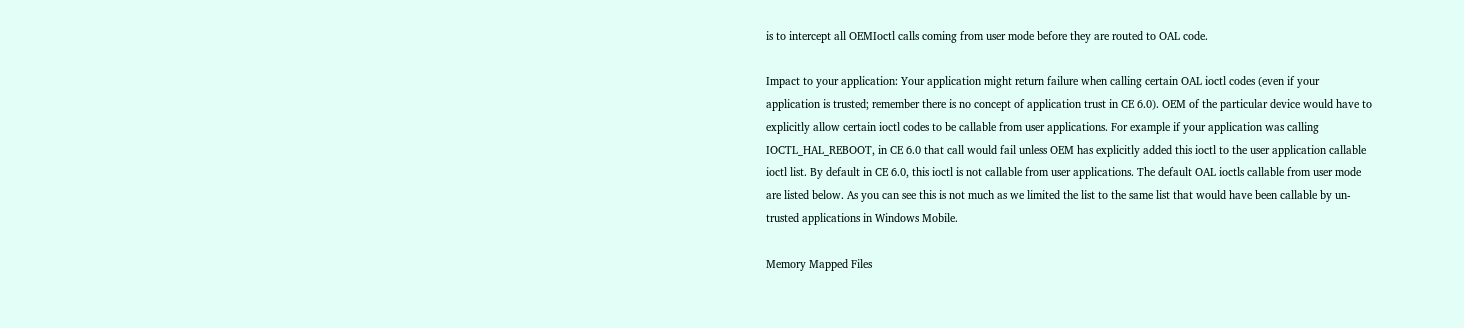is to intercept all OEMIoctl calls coming from user mode before they are routed to OAL code.

Impact to your application: Your application might return failure when calling certain OAL ioctl codes (even if your application is trusted; remember there is no concept of application trust in CE 6.0). OEM of the particular device would have to explicitly allow certain ioctl codes to be callable from user applications. For example if your application was calling IOCTL_HAL_REBOOT, in CE 6.0 that call would fail unless OEM has explicitly added this ioctl to the user application callable ioctl list. By default in CE 6.0, this ioctl is not callable from user applications. The default OAL ioctls callable from user mode are listed below. As you can see this is not much as we limited the list to the same list that would have been callable by un-trusted applications in Windows Mobile.

Memory Mapped Files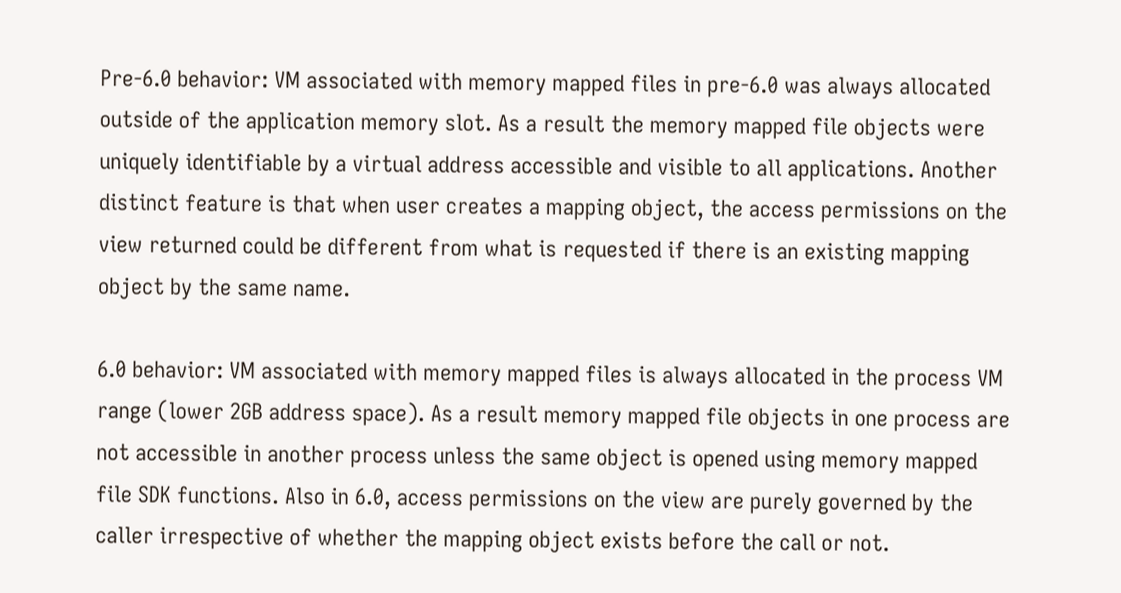Pre-6.0 behavior: VM associated with memory mapped files in pre-6.0 was always allocated outside of the application memory slot. As a result the memory mapped file objects were uniquely identifiable by a virtual address accessible and visible to all applications. Another distinct feature is that when user creates a mapping object, the access permissions on the view returned could be different from what is requested if there is an existing mapping object by the same name.

6.0 behavior: VM associated with memory mapped files is always allocated in the process VM range (lower 2GB address space). As a result memory mapped file objects in one process are not accessible in another process unless the same object is opened using memory mapped file SDK functions. Also in 6.0, access permissions on the view are purely governed by the caller irrespective of whether the mapping object exists before the call or not.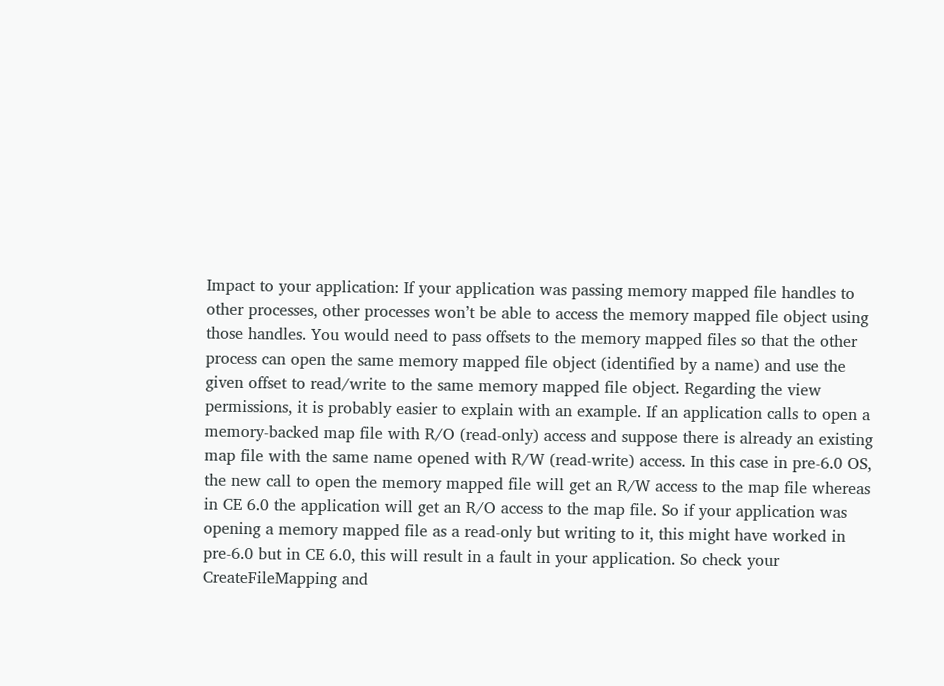Impact to your application: If your application was passing memory mapped file handles to other processes, other processes won’t be able to access the memory mapped file object using those handles. You would need to pass offsets to the memory mapped files so that the other process can open the same memory mapped file object (identified by a name) and use the given offset to read/write to the same memory mapped file object. Regarding the view permissions, it is probably easier to explain with an example. If an application calls to open a memory-backed map file with R/O (read-only) access and suppose there is already an existing map file with the same name opened with R/W (read-write) access. In this case in pre-6.0 OS, the new call to open the memory mapped file will get an R/W access to the map file whereas in CE 6.0 the application will get an R/O access to the map file. So if your application was opening a memory mapped file as a read-only but writing to it, this might have worked in pre-6.0 but in CE 6.0, this will result in a fault in your application. So check your CreateFileMapping and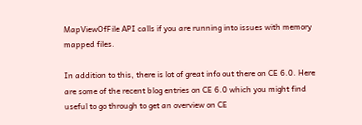MapViewOfFile API calls if you are running into issues with memory mapped files.

In addition to this, there is lot of great info out there on CE 6.0. Here are some of the recent blog entries on CE 6.0 which you might find useful to go through to get an overview on CE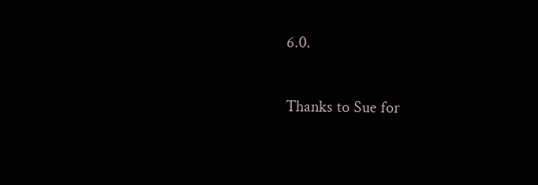6.0.

Thanks to Sue for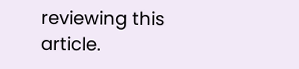reviewing this article.